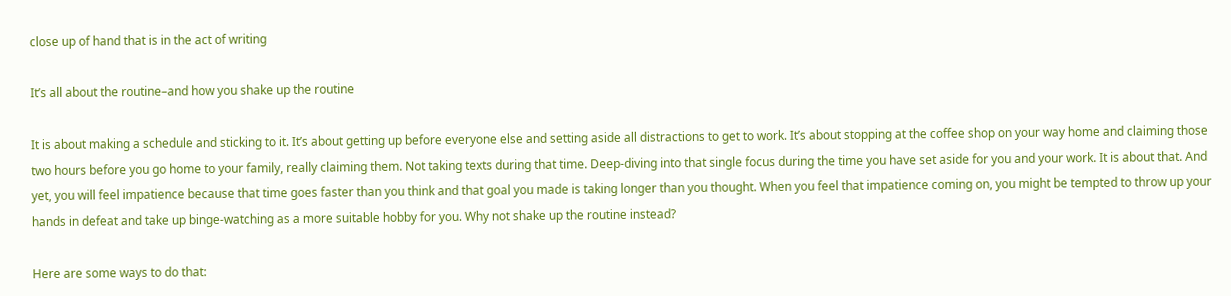close up of hand that is in the act of writing

It’s all about the routine–and how you shake up the routine

It is about making a schedule and sticking to it. It’s about getting up before everyone else and setting aside all distractions to get to work. It’s about stopping at the coffee shop on your way home and claiming those two hours before you go home to your family, really claiming them. Not taking texts during that time. Deep-diving into that single focus during the time you have set aside for you and your work. It is about that. And yet, you will feel impatience because that time goes faster than you think and that goal you made is taking longer than you thought. When you feel that impatience coming on, you might be tempted to throw up your hands in defeat and take up binge-watching as a more suitable hobby for you. Why not shake up the routine instead?

Here are some ways to do that: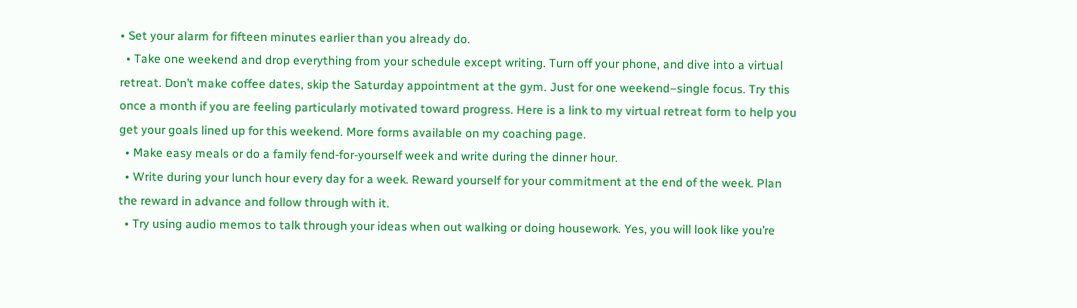• Set your alarm for fifteen minutes earlier than you already do.
  • Take one weekend and drop everything from your schedule except writing. Turn off your phone, and dive into a virtual retreat. Don’t make coffee dates, skip the Saturday appointment at the gym. Just for one weekend–single focus. Try this once a month if you are feeling particularly motivated toward progress. Here is a link to my virtual retreat form to help you get your goals lined up for this weekend. More forms available on my coaching page.
  • Make easy meals or do a family fend-for-yourself week and write during the dinner hour.
  • Write during your lunch hour every day for a week. Reward yourself for your commitment at the end of the week. Plan the reward in advance and follow through with it.
  • Try using audio memos to talk through your ideas when out walking or doing housework. Yes, you will look like you’re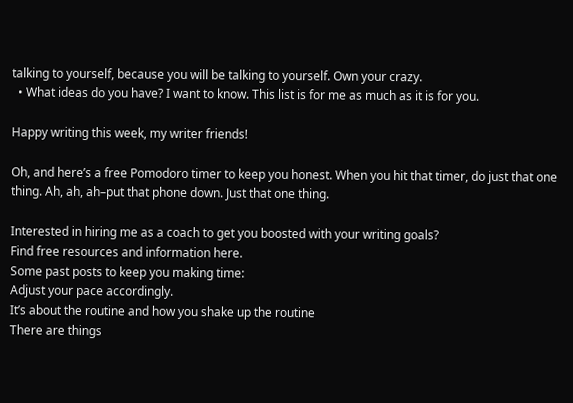talking to yourself, because you will be talking to yourself. Own your crazy.
  • What ideas do you have? I want to know. This list is for me as much as it is for you.

Happy writing this week, my writer friends!

Oh, and here’s a free Pomodoro timer to keep you honest. When you hit that timer, do just that one thing. Ah, ah, ah–put that phone down. Just that one thing.

Interested in hiring me as a coach to get you boosted with your writing goals?
Find free resources and information here.
Some past posts to keep you making time:
Adjust your pace accordingly.
It’s about the routine and how you shake up the routine
There are things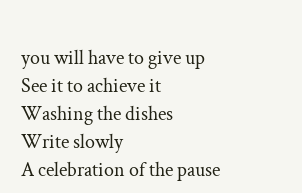you will have to give up
See it to achieve it
Washing the dishes
Write slowly
A celebration of the pause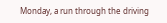Monday, a run through the driving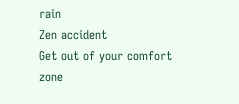rain
Zen accident
Get out of your comfort zone